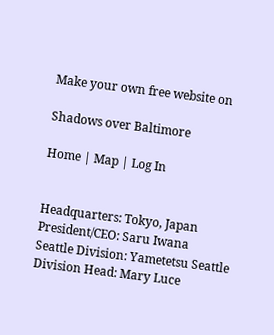Make your own free website on

Shadows over Baltimore

Home | Map | Log In


Headquarters: Tokyo, Japan
President/CEO: Saru Iwana
Seattle Division: Yametetsu Seattle
Division Head: Mary Luce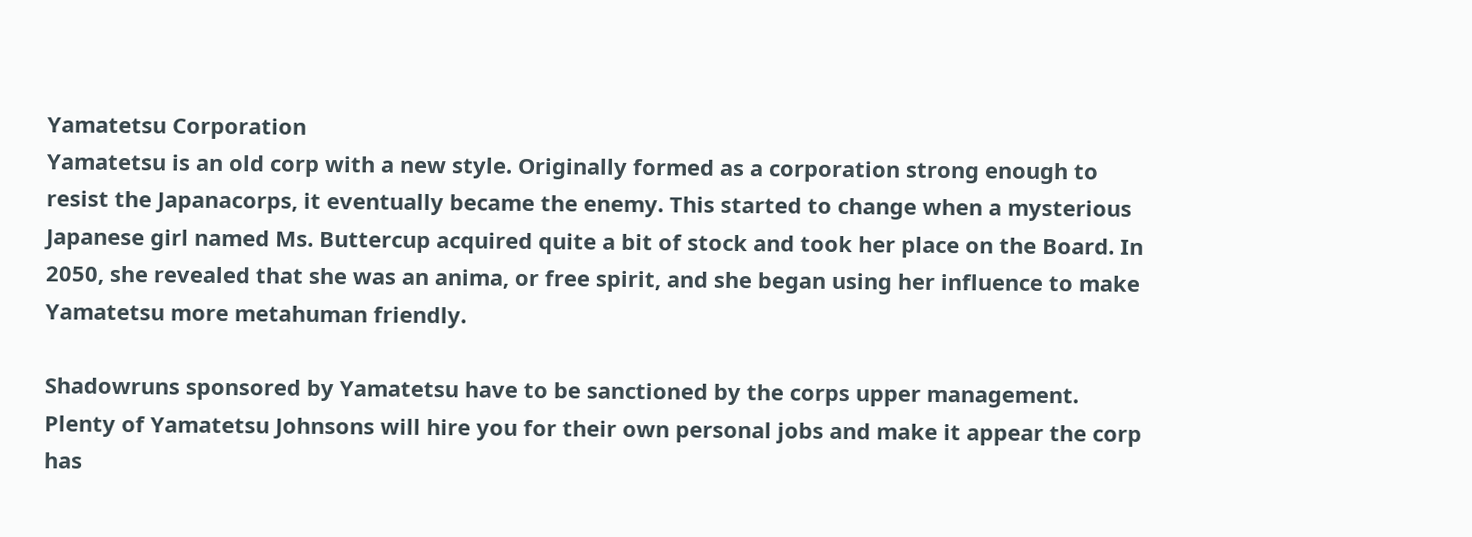Yamatetsu Corporation
Yamatetsu is an old corp with a new style. Originally formed as a corporation strong enough to resist the Japanacorps, it eventually became the enemy. This started to change when a mysterious Japanese girl named Ms. Buttercup acquired quite a bit of stock and took her place on the Board. In 2050, she revealed that she was an anima, or free spirit, and she began using her influence to make Yamatetsu more metahuman friendly.

Shadowruns sponsored by Yamatetsu have to be sanctioned by the corps upper management. Plenty of Yamatetsu Johnsons will hire you for their own personal jobs and make it appear the corp has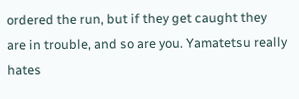ordered the run, but if they get caught they are in trouble, and so are you. Yamatetsu really hates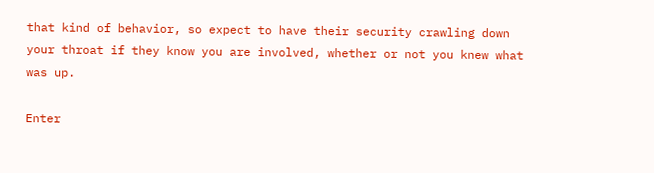that kind of behavior, so expect to have their security crawling down your throat if they know you are involved, whether or not you knew what was up.

Enter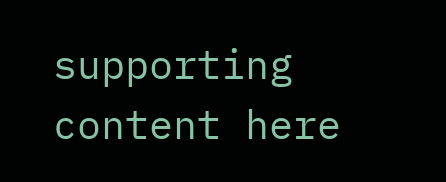supporting content here